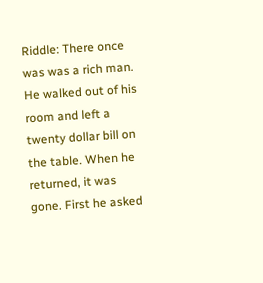Riddle: There once was was a rich man. He walked out of his room and left a twenty dollar bill on the table. When he returned, it was gone. First he asked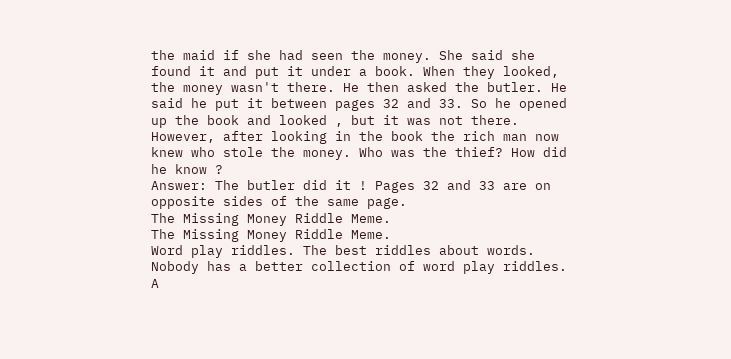the maid if she had seen the money. She said she found it and put it under a book. When they looked, the money wasn't there. He then asked the butler. He said he put it between pages 32 and 33. So he opened up the book and looked , but it was not there. However, after looking in the book the rich man now knew who stole the money. Who was the thief? How did he know ?
Answer: The butler did it ! Pages 32 and 33 are on opposite sides of the same page.
The Missing Money Riddle Meme.
The Missing Money Riddle Meme.
Word play riddles. The best riddles about words. Nobody has a better collection of word play riddles. A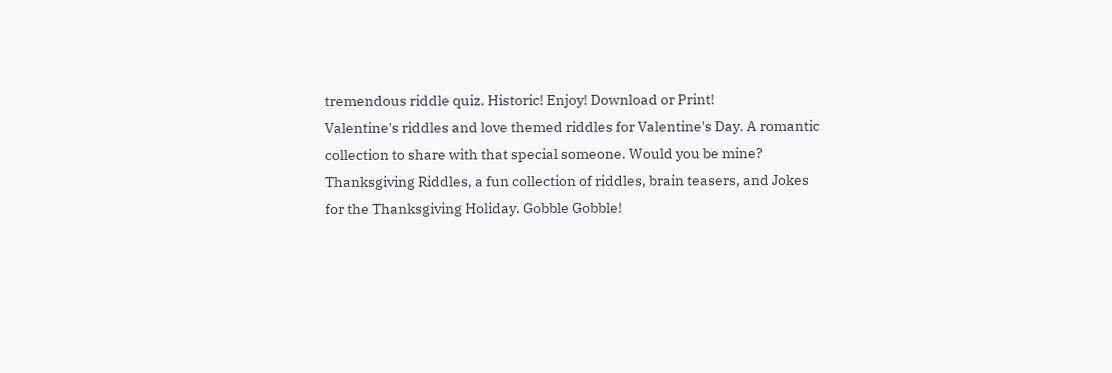tremendous riddle quiz. Historic! Enjoy! Download or Print!
Valentine's riddles and love themed riddles for Valentine's Day. A romantic collection to share with that special someone. Would you be mine?
Thanksgiving Riddles, a fun collection of riddles, brain teasers, and Jokes for the Thanksgiving Holiday. Gobble Gobble!